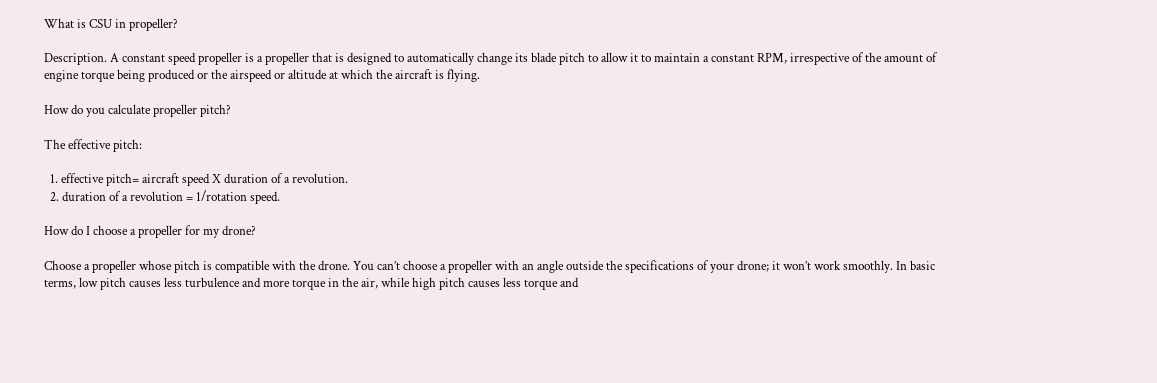What is CSU in propeller?

Description. A constant speed propeller is a propeller that is designed to automatically change its blade pitch to allow it to maintain a constant RPM, irrespective of the amount of engine torque being produced or the airspeed or altitude at which the aircraft is flying.

How do you calculate propeller pitch?

The effective pitch:

  1. effective pitch= aircraft speed X duration of a revolution.
  2. duration of a revolution = 1/rotation speed.

How do I choose a propeller for my drone?

Choose a propeller whose pitch is compatible with the drone. You can’t choose a propeller with an angle outside the specifications of your drone; it won’t work smoothly. In basic terms, low pitch causes less turbulence and more torque in the air, while high pitch causes less torque and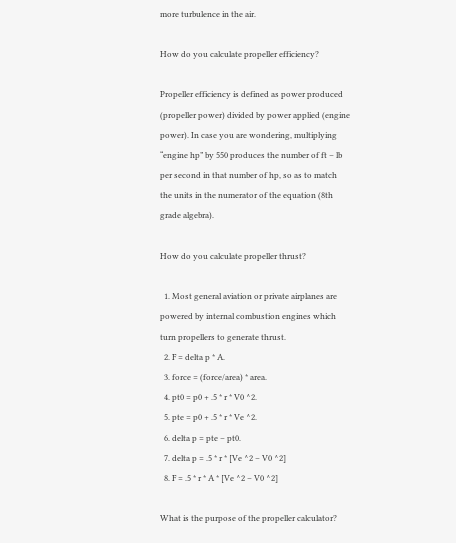more turbulence in the air.

How do you calculate propeller efficiency?

Propeller efficiency is defined as power produced (propeller power) divided by power applied (engine power). In case you are wondering, multiplying “engine hp” by 550 produces the number of ft – lb per second in that number of hp, so as to match the units in the numerator of the equation (8th grade algebra).

How do you calculate propeller thrust?

  1. Most general aviation or private airplanes are powered by internal combustion engines which turn propellers to generate thrust.
  2. F = delta p * A.
  3. force = (force/area) * area.
  4. pt0 = p0 + .5 * r * V0 ^2.
  5. pte = p0 + .5 * r * Ve ^2.
  6. delta p = pte – pt0.
  7. delta p = .5 * r * [Ve ^2 – V0 ^2]
  8. F = .5 * r * A * [Ve ^2 – V0 ^2]

What is the purpose of the propeller calculator?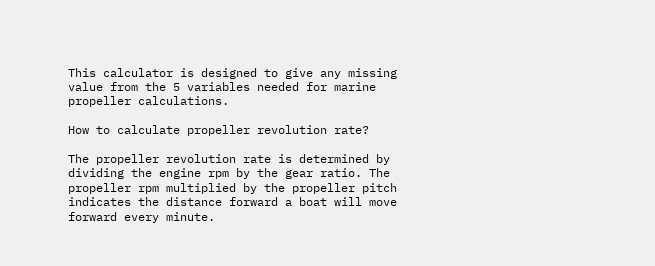This calculator is designed to give any missing value from the 5 variables needed for marine propeller calculations.

How to calculate propeller revolution rate?

The propeller revolution rate is determined by dividing the engine rpm by the gear ratio. The propeller rpm multiplied by the propeller pitch indicates the distance forward a boat will move forward every minute.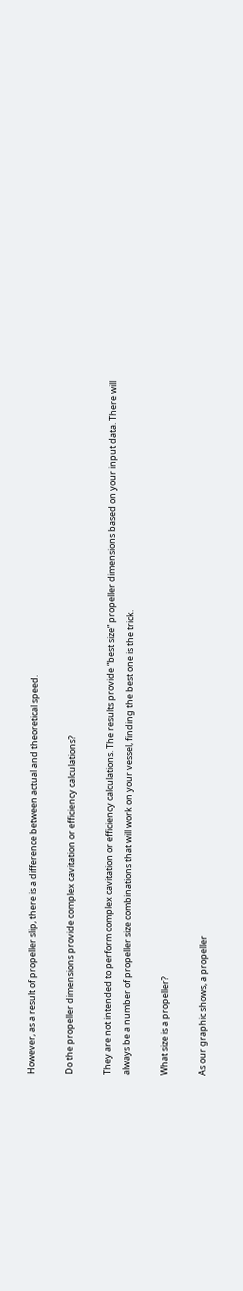However, as a result of propeller slip, there is a difference between actual and theoretical speed.

Do the propeller dimensions provide complex cavitation or efficiency calculations?

They are not intended to perform complex cavitation or efficiency calculations. The results provide “best size” propeller dimensions based on your input data. There will always be a number of propeller size combinations that will work on your vessel, finding the best one is the trick.

What size is a propeller?

As our graphic shows, a propeller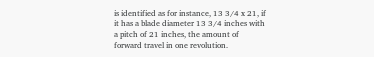is identified as for instance, 13 3/4 x 21, if it has a blade diameter 13 3/4 inches with a pitch of 21 inches, the amount of forward travel in one revolution.